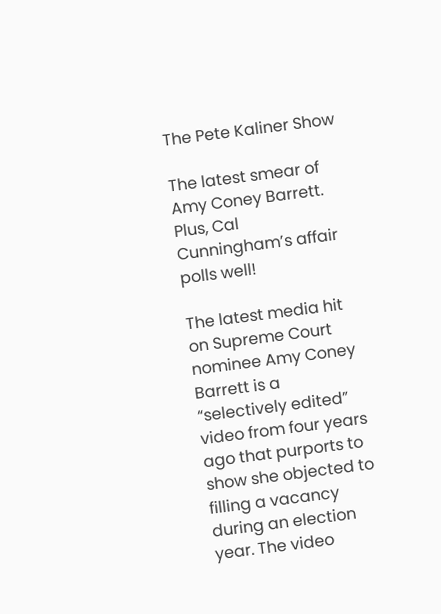The Pete Kaliner Show

The latest smear of Amy Coney Barrett. Plus, Cal Cunningham’s affair polls well!

The latest media hit on Supreme Court nominee Amy Coney Barrett is a “selectively edited” video from four years ago that purports to show she objected to filling a vacancy during an election year. The video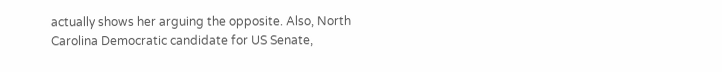actually shows her arguing the opposite. Also, North Carolina Democratic candidate for US Senate,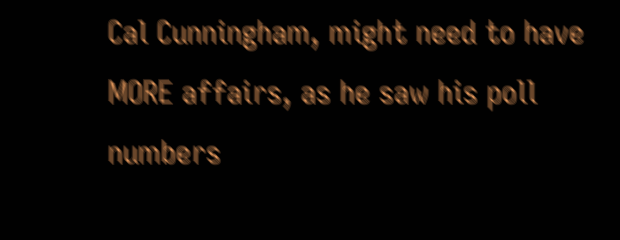Cal Cunningham, might need to have MORE affairs, as he saw his poll numbers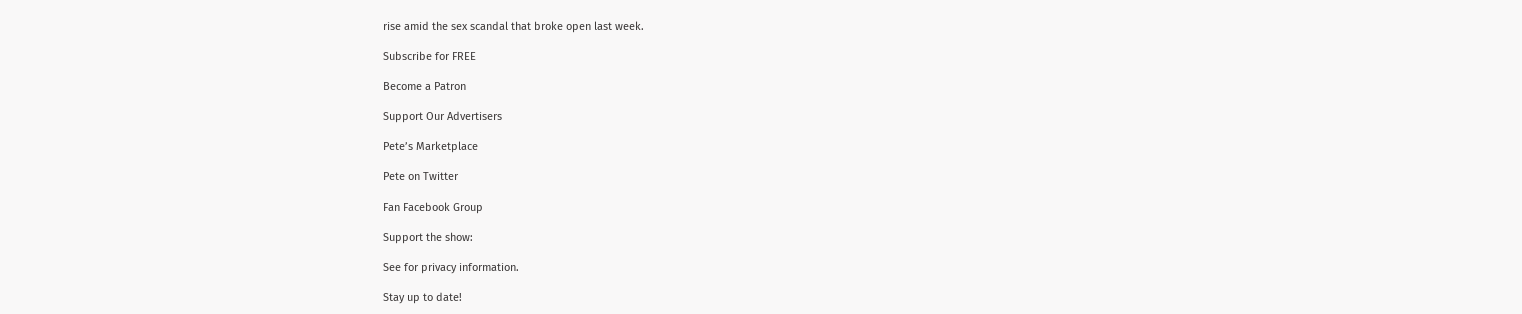rise amid the sex scandal that broke open last week.

Subscribe for FREE

Become a Patron

Support Our Advertisers

Pete’s Marketplace

Pete on Twitter

Fan Facebook Group

Support the show:

See for privacy information.

Stay up to date!